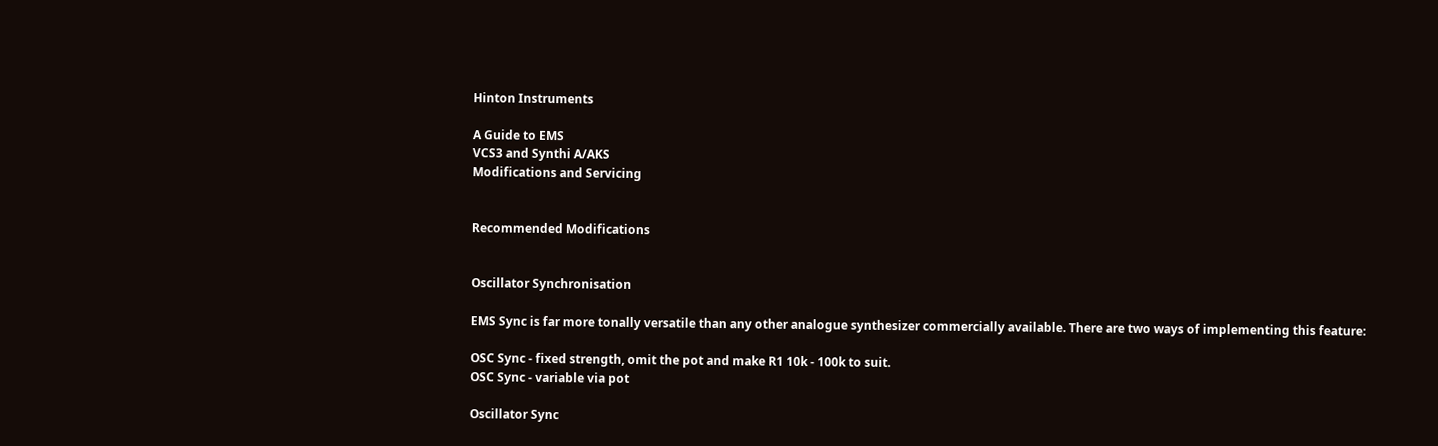Hinton Instruments

A Guide to EMS
VCS3 and Synthi A/AKS
Modifications and Servicing


Recommended Modifications


Oscillator Synchronisation

EMS Sync is far more tonally versatile than any other analogue synthesizer commercially available. There are two ways of implementing this feature:

OSC Sync - fixed strength, omit the pot and make R1 10k - 100k to suit.
OSC Sync - variable via pot

Oscillator Sync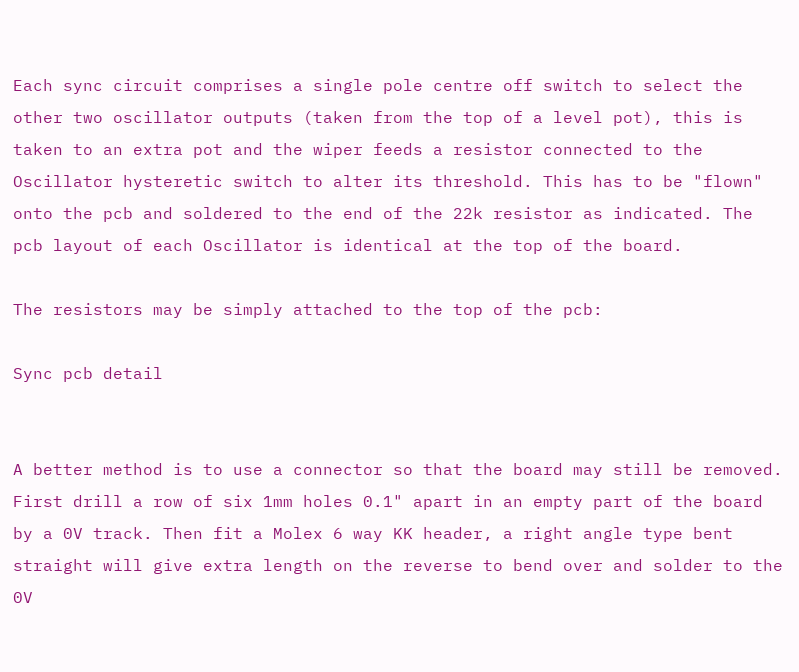Each sync circuit comprises a single pole centre off switch to select the other two oscillator outputs (taken from the top of a level pot), this is taken to an extra pot and the wiper feeds a resistor connected to the Oscillator hysteretic switch to alter its threshold. This has to be "flown" onto the pcb and soldered to the end of the 22k resistor as indicated. The pcb layout of each Oscillator is identical at the top of the board.

The resistors may be simply attached to the top of the pcb:

Sync pcb detail


A better method is to use a connector so that the board may still be removed. First drill a row of six 1mm holes 0.1" apart in an empty part of the board by a 0V track. Then fit a Molex 6 way KK header, a right angle type bent straight will give extra length on the reverse to bend over and solder to the 0V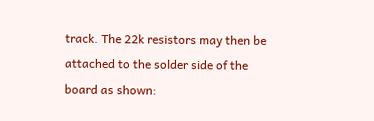track. The 22k resistors may then be attached to the solder side of the board as shown: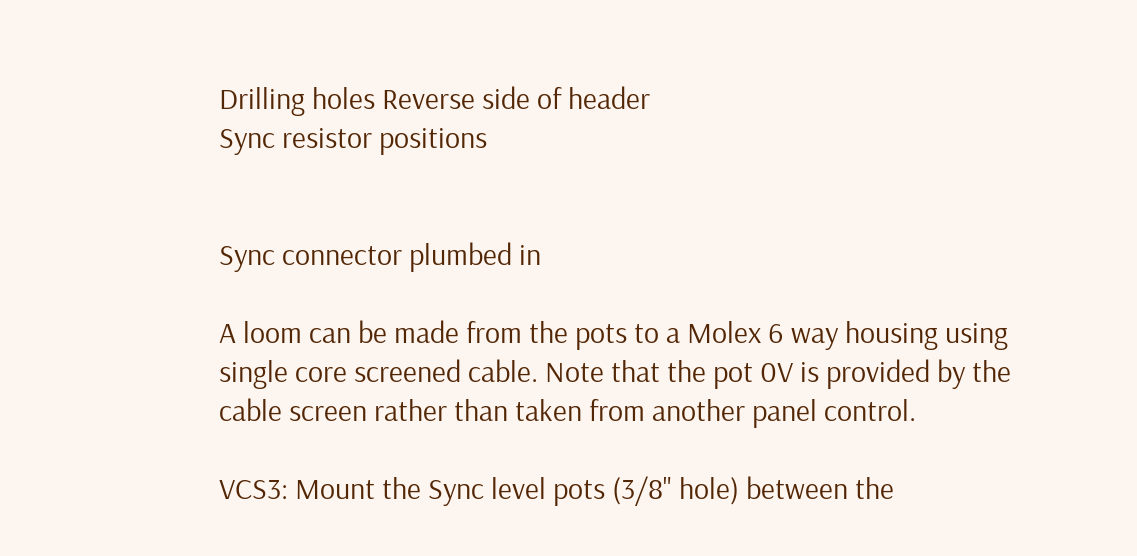Drilling holes Reverse side of header
Sync resistor positions


Sync connector plumbed in

A loom can be made from the pots to a Molex 6 way housing using single core screened cable. Note that the pot 0V is provided by the cable screen rather than taken from another panel control.

VCS3: Mount the Sync level pots (3/8" hole) between the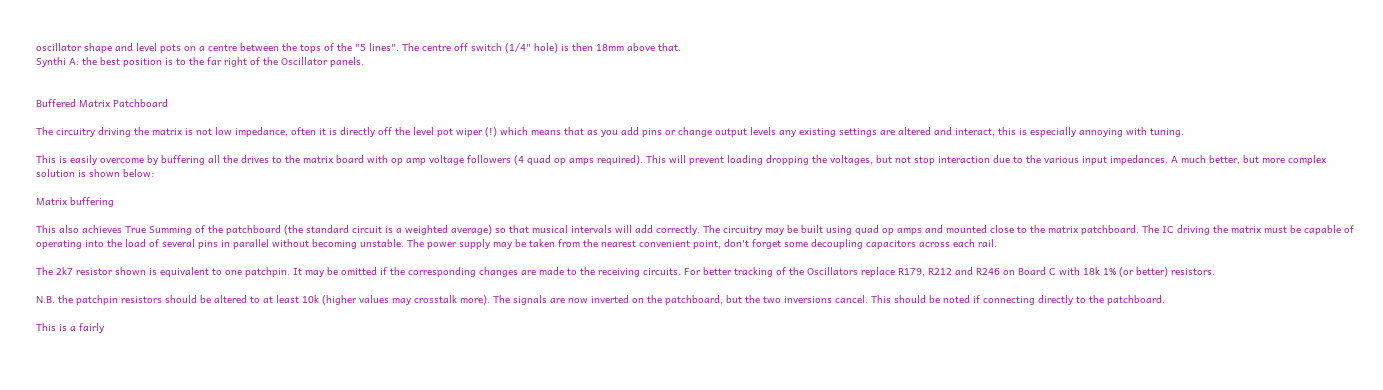oscillator shape and level pots on a centre between the tops of the "5 lines". The centre off switch (1/4" hole) is then 18mm above that.
Synthi A: the best position is to the far right of the Oscillator panels.


Buffered Matrix Patchboard

The circuitry driving the matrix is not low impedance, often it is directly off the level pot wiper (!) which means that as you add pins or change output levels any existing settings are altered and interact, this is especially annoying with tuning.

This is easily overcome by buffering all the drives to the matrix board with op amp voltage followers (4 quad op amps required). This will prevent loading dropping the voltages, but not stop interaction due to the various input impedances. A much better, but more complex solution is shown below:

Matrix buffering

This also achieves True Summing of the patchboard (the standard circuit is a weighted average) so that musical intervals will add correctly. The circuitry may be built using quad op amps and mounted close to the matrix patchboard. The IC driving the matrix must be capable of operating into the load of several pins in parallel without becoming unstable. The power supply may be taken from the nearest convenient point, don't forget some decoupling capacitors across each rail.

The 2k7 resistor shown is equivalent to one patchpin. It may be omitted if the corresponding changes are made to the receiving circuits. For better tracking of the Oscillators replace R179, R212 and R246 on Board C with 18k 1% (or better) resistors.

N.B. the patchpin resistors should be altered to at least 10k (higher values may crosstalk more). The signals are now inverted on the patchboard, but the two inversions cancel. This should be noted if connecting directly to the patchboard.

This is a fairly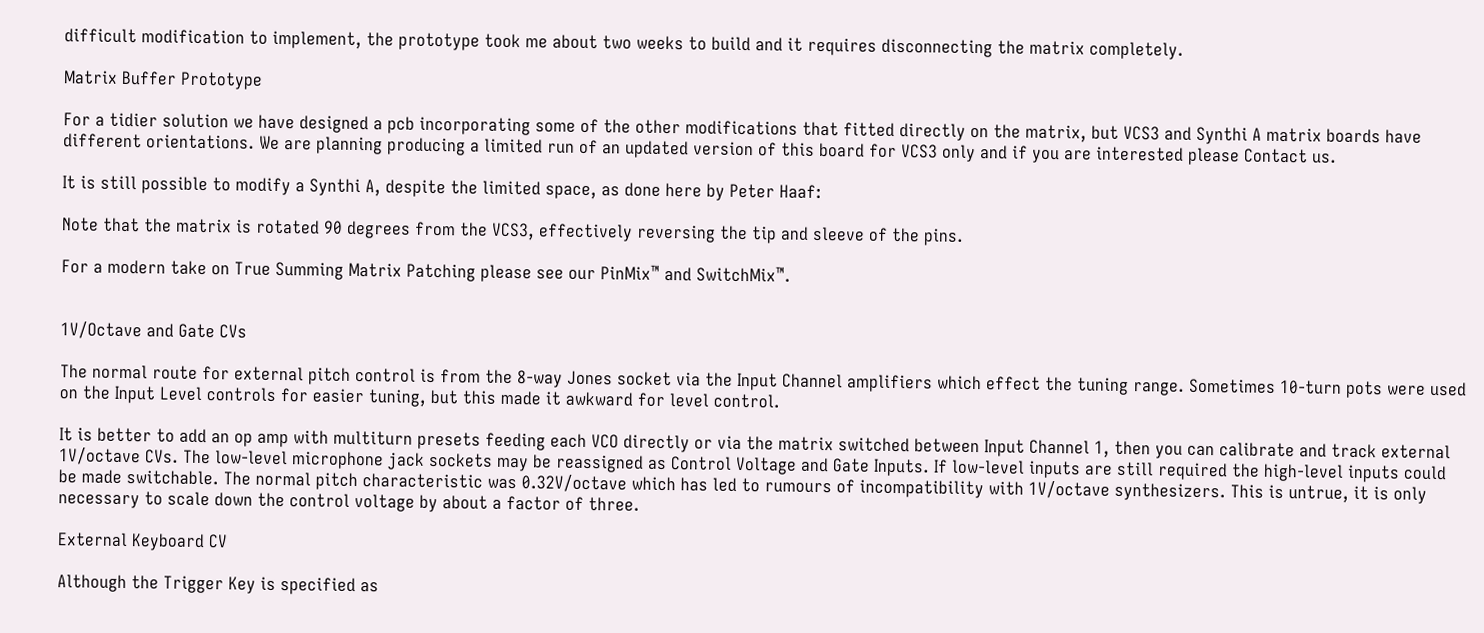difficult modification to implement, the prototype took me about two weeks to build and it requires disconnecting the matrix completely.

Matrix Buffer Prototype

For a tidier solution we have designed a pcb incorporating some of the other modifications that fitted directly on the matrix, but VCS3 and Synthi A matrix boards have different orientations. We are planning producing a limited run of an updated version of this board for VCS3 only and if you are interested please Contact us.

It is still possible to modify a Synthi A, despite the limited space, as done here by Peter Haaf:

Note that the matrix is rotated 90 degrees from the VCS3, effectively reversing the tip and sleeve of the pins.

For a modern take on True Summing Matrix Patching please see our PinMix™ and SwitchMix™.


1V/Octave and Gate CVs

The normal route for external pitch control is from the 8-way Jones socket via the Input Channel amplifiers which effect the tuning range. Sometimes 10-turn pots were used on the Input Level controls for easier tuning, but this made it awkward for level control.

It is better to add an op amp with multiturn presets feeding each VCO directly or via the matrix switched between Input Channel 1, then you can calibrate and track external 1V/octave CVs. The low-level microphone jack sockets may be reassigned as Control Voltage and Gate Inputs. If low-level inputs are still required the high-level inputs could be made switchable. The normal pitch characteristic was 0.32V/octave which has led to rumours of incompatibility with 1V/octave synthesizers. This is untrue, it is only necessary to scale down the control voltage by about a factor of three.

External Keyboard CV

Although the Trigger Key is specified as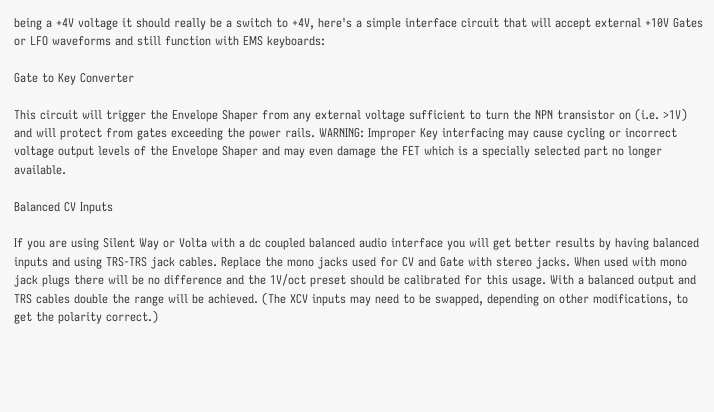being a +4V voltage it should really be a switch to +4V, here's a simple interface circuit that will accept external +10V Gates or LFO waveforms and still function with EMS keyboards:

Gate to Key Converter

This circuit will trigger the Envelope Shaper from any external voltage sufficient to turn the NPN transistor on (i.e. >1V) and will protect from gates exceeding the power rails. WARNING: Improper Key interfacing may cause cycling or incorrect voltage output levels of the Envelope Shaper and may even damage the FET which is a specially selected part no longer available.

Balanced CV Inputs

If you are using Silent Way or Volta with a dc coupled balanced audio interface you will get better results by having balanced inputs and using TRS-TRS jack cables. Replace the mono jacks used for CV and Gate with stereo jacks. When used with mono jack plugs there will be no difference and the 1V/oct preset should be calibrated for this usage. With a balanced output and TRS cables double the range will be achieved. (The XCV inputs may need to be swapped, depending on other modifications, to get the polarity correct.)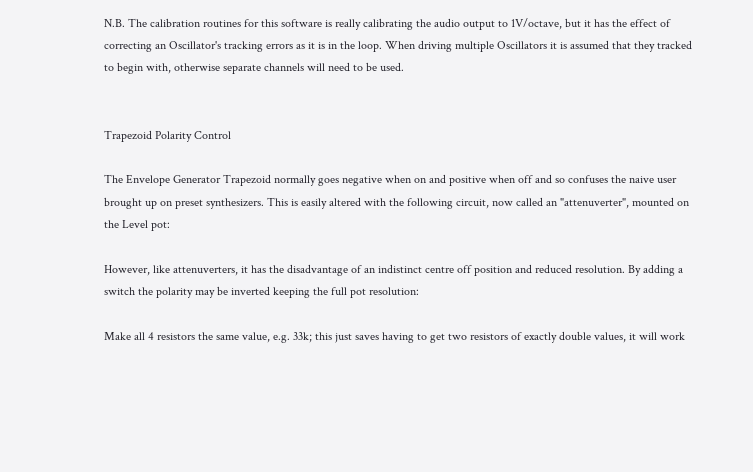N.B. The calibration routines for this software is really calibrating the audio output to 1V/octave, but it has the effect of correcting an Oscillator's tracking errors as it is in the loop. When driving multiple Oscillators it is assumed that they tracked to begin with, otherwise separate channels will need to be used.


Trapezoid Polarity Control

The Envelope Generator Trapezoid normally goes negative when on and positive when off and so confuses the naive user brought up on preset synthesizers. This is easily altered with the following circuit, now called an "attenuverter", mounted on the Level pot:

However, like attenuverters, it has the disadvantage of an indistinct centre off position and reduced resolution. By adding a switch the polarity may be inverted keeping the full pot resolution:

Make all 4 resistors the same value, e.g. 33k; this just saves having to get two resistors of exactly double values, it will work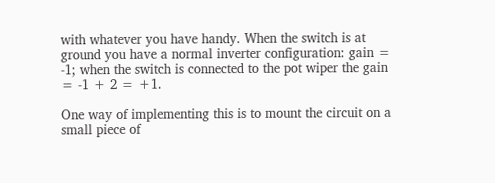with whatever you have handy. When the switch is at ground you have a normal inverter configuration: gain = -1; when the switch is connected to the pot wiper the gain = -1 + 2 = +1.

One way of implementing this is to mount the circuit on a small piece of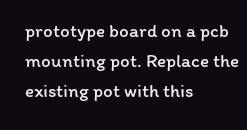prototype board on a pcb mounting pot. Replace the existing pot with this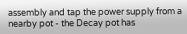assembly and tap the power supply from a nearby pot - the Decay pot has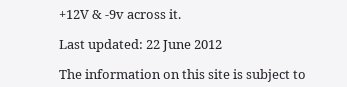+12V & -9v across it.

Last updated: 22 June 2012

The information on this site is subject to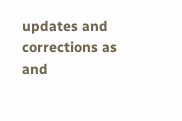updates and corrections as and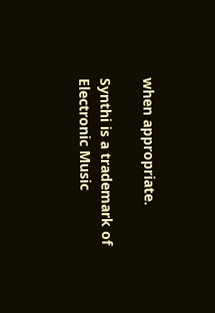when appropriate.

Synthi is a trademark of Electronic Music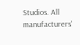Studios. All manufacturers'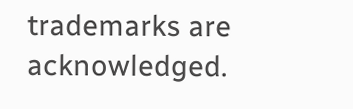trademarks are acknowledged.